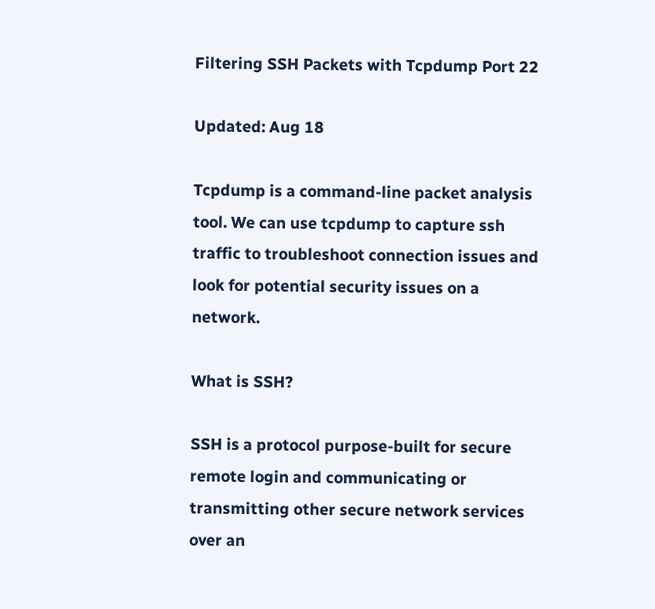Filtering SSH Packets with Tcpdump Port 22

Updated: Aug 18

Tcpdump is a command-line packet analysis tool. We can use tcpdump to capture ssh traffic to troubleshoot connection issues and look for potential security issues on a network.

What is SSH?

SSH is a protocol purpose-built for secure remote login and communicating or transmitting other secure network services over an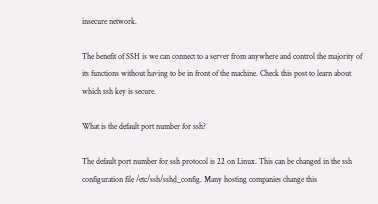insecure network.

The benefit of SSH is we can connect to a server from anywhere and control the majority of its functions without having to be in front of the machine. Check this post to learn about which ssh key is secure.

What is the default port number for ssh?

The default port number for ssh protocol is 22 on Linux. This can be changed in the ssh configuration file /etc/ssh/sshd_config. Many hosting companies change this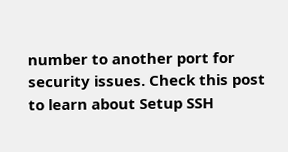number to another port for security issues. Check this post to learn about Setup SSH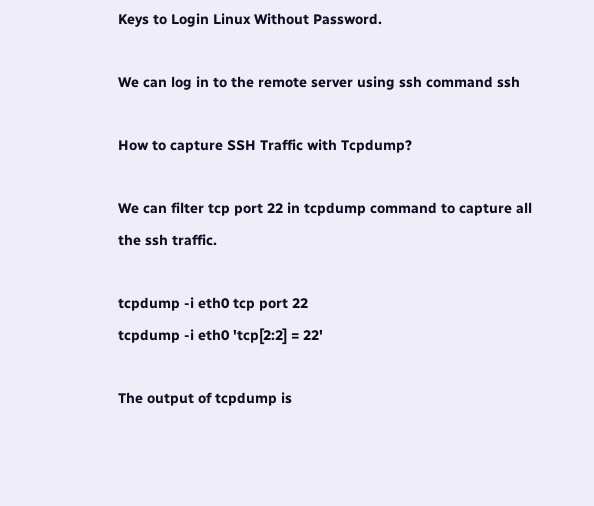Keys to Login Linux Without Password.

We can log in to the remote server using ssh command ssh

How to capture SSH Traffic with Tcpdump?

We can filter tcp port 22 in tcpdump command to capture all the ssh traffic.

tcpdump -i eth0 tcp port 22
tcpdump -i eth0 'tcp[2:2] = 22'

The output of tcpdump is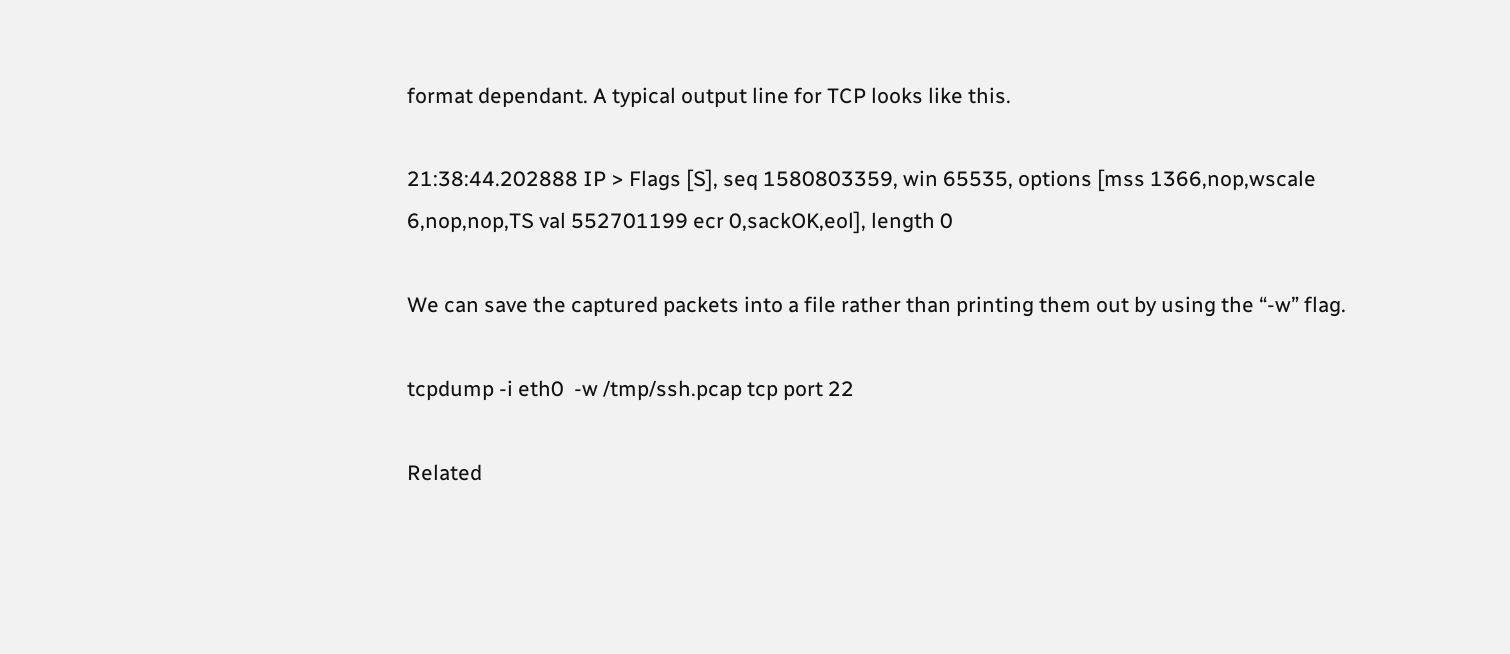format dependant. A typical output line for TCP looks like this.

21:38:44.202888 IP > Flags [S], seq 1580803359, win 65535, options [mss 1366,nop,wscale 6,nop,nop,TS val 552701199 ecr 0,sackOK,eol], length 0

We can save the captured packets into a file rather than printing them out by using the “-w” flag.

tcpdump -i eth0  -w /tmp/ssh.pcap tcp port 22

Related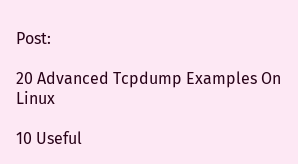Post:

20 Advanced Tcpdump Examples On Linux

10 Useful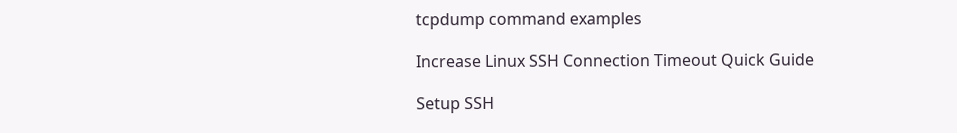tcpdump command examples

Increase Linux SSH Connection Timeout Quick Guide

Setup SSH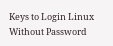Keys to Login Linux Without Password